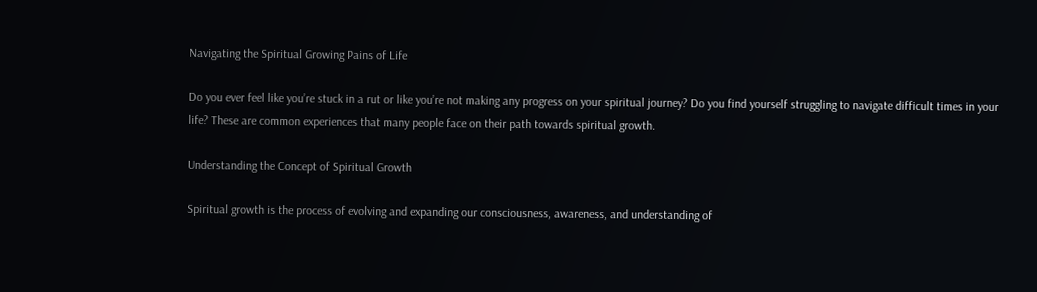Navigating the Spiritual Growing Pains of Life

Do you ever feel like you’re stuck in a rut or like you’re not making any progress on your spiritual journey? Do you find yourself struggling to navigate difficult times in your life? These are common experiences that many people face on their path towards spiritual growth.

Understanding the Concept of Spiritual Growth

Spiritual growth is the process of evolving and expanding our consciousness, awareness, and understanding of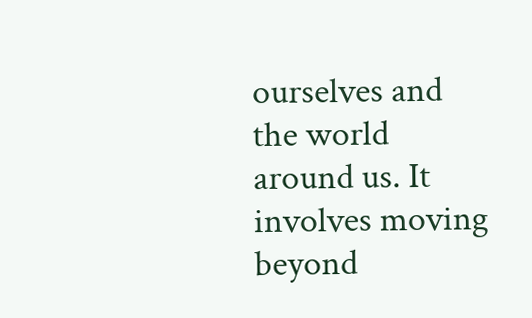ourselves and the world around us. It involves moving beyond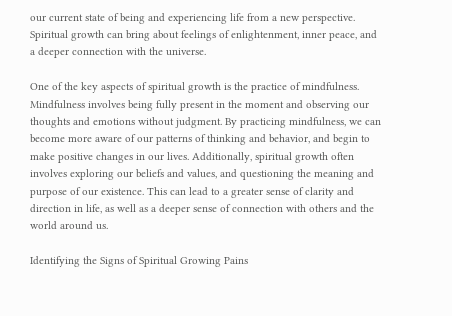our current state of being and experiencing life from a new perspective. Spiritual growth can bring about feelings of enlightenment, inner peace, and a deeper connection with the universe.

One of the key aspects of spiritual growth is the practice of mindfulness. Mindfulness involves being fully present in the moment and observing our thoughts and emotions without judgment. By practicing mindfulness, we can become more aware of our patterns of thinking and behavior, and begin to make positive changes in our lives. Additionally, spiritual growth often involves exploring our beliefs and values, and questioning the meaning and purpose of our existence. This can lead to a greater sense of clarity and direction in life, as well as a deeper sense of connection with others and the world around us.

Identifying the Signs of Spiritual Growing Pains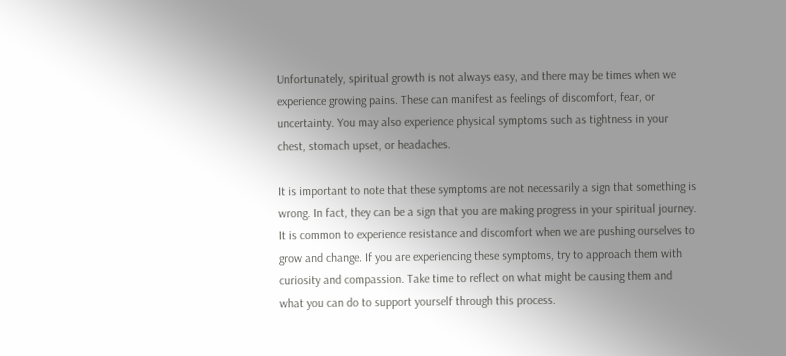Unfortunately, spiritual growth is not always easy, and there may be times when we experience growing pains. These can manifest as feelings of discomfort, fear, or uncertainty. You may also experience physical symptoms such as tightness in your chest, stomach upset, or headaches.

It is important to note that these symptoms are not necessarily a sign that something is wrong. In fact, they can be a sign that you are making progress in your spiritual journey. It is common to experience resistance and discomfort when we are pushing ourselves to grow and change. If you are experiencing these symptoms, try to approach them with curiosity and compassion. Take time to reflect on what might be causing them and what you can do to support yourself through this process.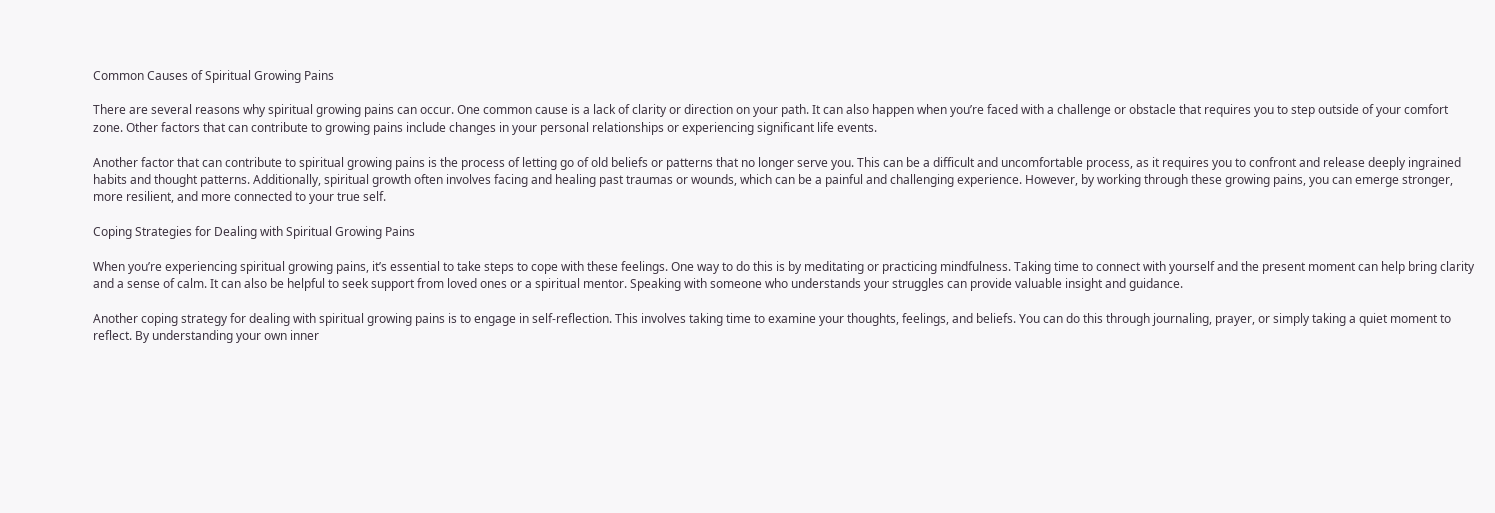Common Causes of Spiritual Growing Pains

There are several reasons why spiritual growing pains can occur. One common cause is a lack of clarity or direction on your path. It can also happen when you’re faced with a challenge or obstacle that requires you to step outside of your comfort zone. Other factors that can contribute to growing pains include changes in your personal relationships or experiencing significant life events.

Another factor that can contribute to spiritual growing pains is the process of letting go of old beliefs or patterns that no longer serve you. This can be a difficult and uncomfortable process, as it requires you to confront and release deeply ingrained habits and thought patterns. Additionally, spiritual growth often involves facing and healing past traumas or wounds, which can be a painful and challenging experience. However, by working through these growing pains, you can emerge stronger, more resilient, and more connected to your true self.

Coping Strategies for Dealing with Spiritual Growing Pains

When you’re experiencing spiritual growing pains, it’s essential to take steps to cope with these feelings. One way to do this is by meditating or practicing mindfulness. Taking time to connect with yourself and the present moment can help bring clarity and a sense of calm. It can also be helpful to seek support from loved ones or a spiritual mentor. Speaking with someone who understands your struggles can provide valuable insight and guidance.

Another coping strategy for dealing with spiritual growing pains is to engage in self-reflection. This involves taking time to examine your thoughts, feelings, and beliefs. You can do this through journaling, prayer, or simply taking a quiet moment to reflect. By understanding your own inner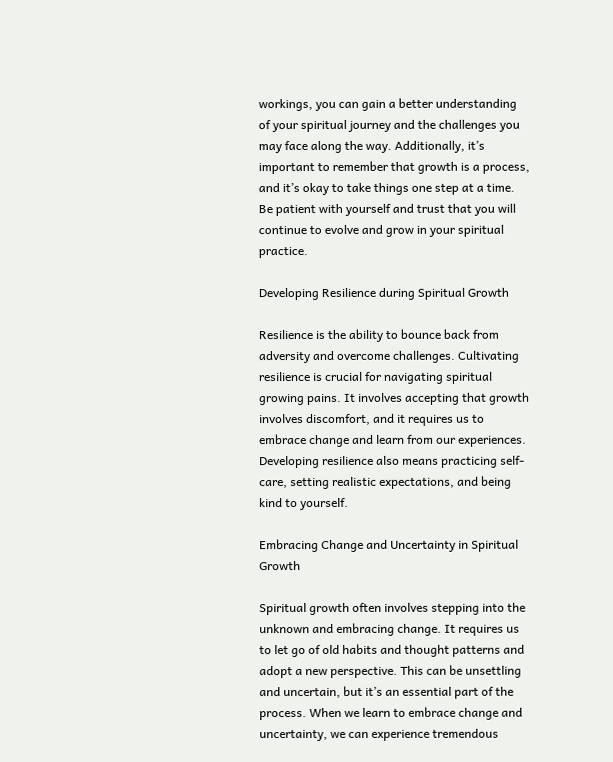workings, you can gain a better understanding of your spiritual journey and the challenges you may face along the way. Additionally, it’s important to remember that growth is a process, and it’s okay to take things one step at a time. Be patient with yourself and trust that you will continue to evolve and grow in your spiritual practice.

Developing Resilience during Spiritual Growth

Resilience is the ability to bounce back from adversity and overcome challenges. Cultivating resilience is crucial for navigating spiritual growing pains. It involves accepting that growth involves discomfort, and it requires us to embrace change and learn from our experiences. Developing resilience also means practicing self-care, setting realistic expectations, and being kind to yourself.

Embracing Change and Uncertainty in Spiritual Growth

Spiritual growth often involves stepping into the unknown and embracing change. It requires us to let go of old habits and thought patterns and adopt a new perspective. This can be unsettling and uncertain, but it’s an essential part of the process. When we learn to embrace change and uncertainty, we can experience tremendous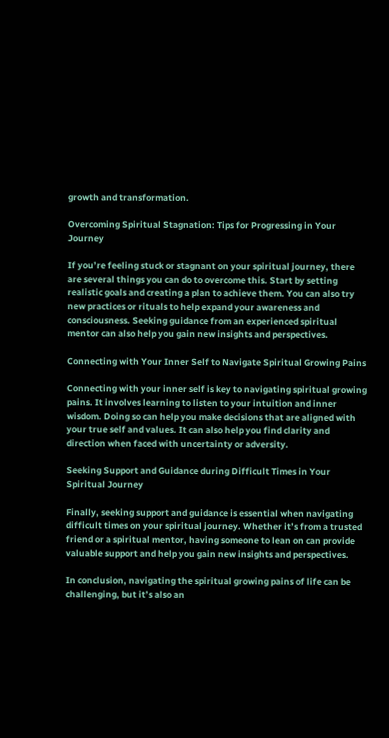growth and transformation.

Overcoming Spiritual Stagnation: Tips for Progressing in Your Journey

If you’re feeling stuck or stagnant on your spiritual journey, there are several things you can do to overcome this. Start by setting realistic goals and creating a plan to achieve them. You can also try new practices or rituals to help expand your awareness and consciousness. Seeking guidance from an experienced spiritual mentor can also help you gain new insights and perspectives.

Connecting with Your Inner Self to Navigate Spiritual Growing Pains

Connecting with your inner self is key to navigating spiritual growing pains. It involves learning to listen to your intuition and inner wisdom. Doing so can help you make decisions that are aligned with your true self and values. It can also help you find clarity and direction when faced with uncertainty or adversity.

Seeking Support and Guidance during Difficult Times in Your Spiritual Journey

Finally, seeking support and guidance is essential when navigating difficult times on your spiritual journey. Whether it’s from a trusted friend or a spiritual mentor, having someone to lean on can provide valuable support and help you gain new insights and perspectives.

In conclusion, navigating the spiritual growing pains of life can be challenging, but it’s also an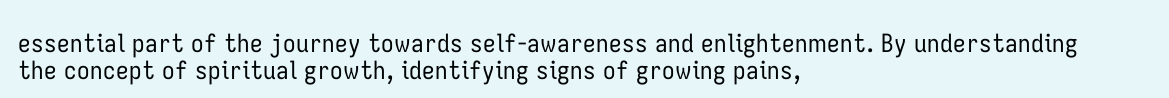essential part of the journey towards self-awareness and enlightenment. By understanding the concept of spiritual growth, identifying signs of growing pains,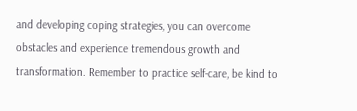and developing coping strategies, you can overcome obstacles and experience tremendous growth and transformation. Remember to practice self-care, be kind to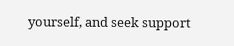yourself, and seek support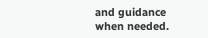and guidance when needed.